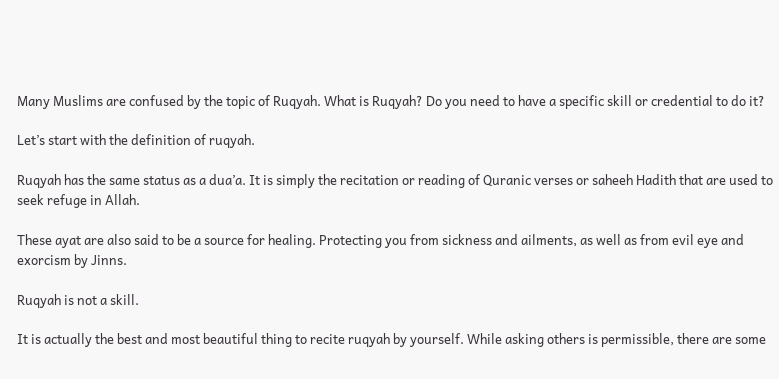Many Muslims are confused by the topic of Ruqyah. What is Ruqyah? Do you need to have a specific skill or credential to do it?

Let’s start with the definition of ruqyah.

Ruqyah has the same status as a dua’a. It is simply the recitation or reading of Quranic verses or saheeh Hadith that are used to seek refuge in Allah.

These ayat are also said to be a source for healing. Protecting you from sickness and ailments, as well as from evil eye and exorcism by Jinns.

Ruqyah is not a skill.

It is actually the best and most beautiful thing to recite ruqyah by yourself. While asking others is permissible, there are some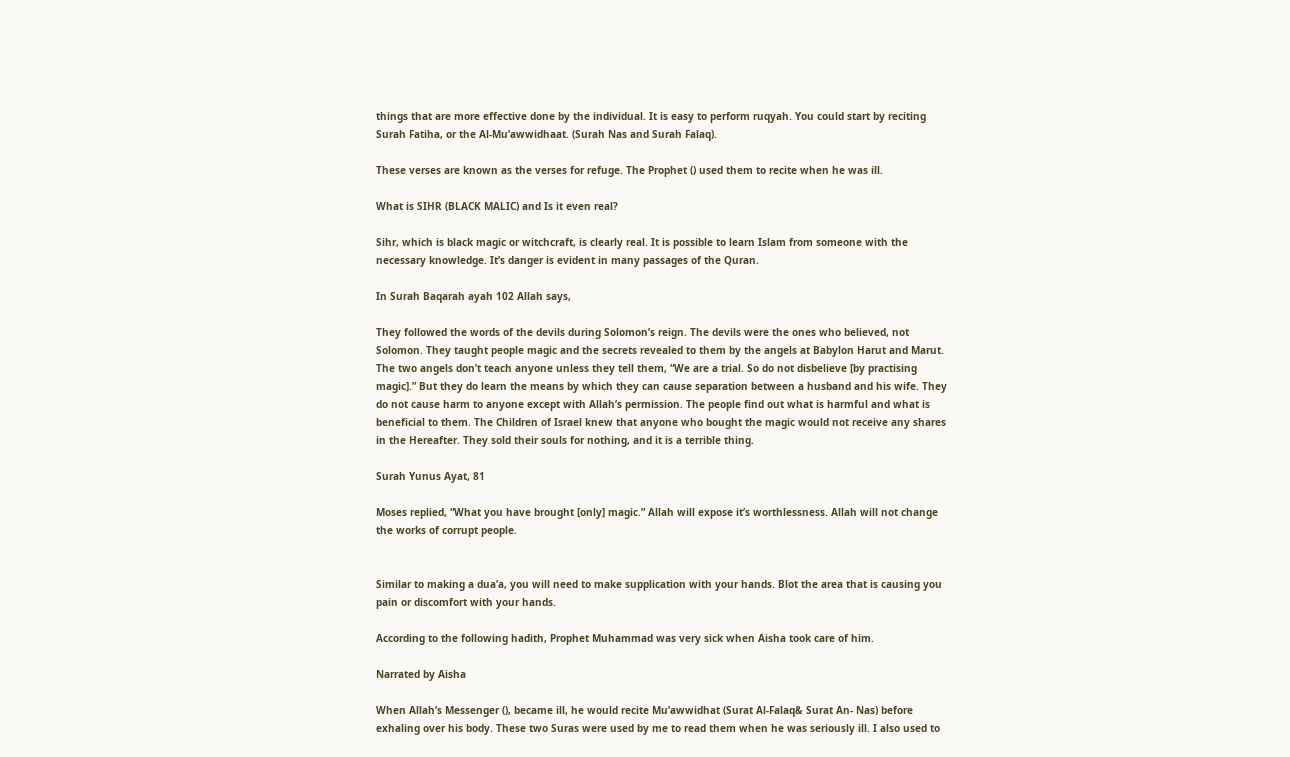things that are more effective done by the individual. It is easy to perform ruqyah. You could start by reciting Surah Fatiha, or the Al-Mu’awwidhaat. (Surah Nas and Surah Falaq).

These verses are known as the verses for refuge. The Prophet () used them to recite when he was ill.

What is SIHR (BLACK MALIC) and Is it even real?

Sihr, which is black magic or witchcraft, is clearly real. It is possible to learn Islam from someone with the necessary knowledge. It’s danger is evident in many passages of the Quran.

In Surah Baqarah ayah 102 Allah says,

They followed the words of the devils during Solomon’s reign. The devils were the ones who believed, not Solomon. They taught people magic and the secrets revealed to them by the angels at Babylon Harut and Marut. The two angels don’t teach anyone unless they tell them, “We are a trial. So do not disbelieve [by practising magic].” But they do learn the means by which they can cause separation between a husband and his wife. They do not cause harm to anyone except with Allah’s permission. The people find out what is harmful and what is beneficial to them. The Children of Israel knew that anyone who bought the magic would not receive any shares in the Hereafter. They sold their souls for nothing, and it is a terrible thing.

Surah Yunus Ayat, 81

Moses replied, “What you have brought [only] magic.” Allah will expose it’s worthlessness. Allah will not change the works of corrupt people.


Similar to making a dua’a, you will need to make supplication with your hands. Blot the area that is causing you pain or discomfort with your hands.

According to the following hadith, Prophet Muhammad was very sick when Aisha took care of him.

Narrated by Aisha

When Allah’s Messenger (), became ill, he would recite Mu’awwidhat (Surat Al-Falaq& Surat An- Nas) before exhaling over his body. These two Suras were used by me to read them when he was seriously ill. I also used to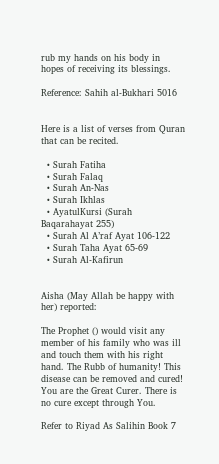rub my hands on his body in hopes of receiving its blessings.

Reference: Sahih al-Bukhari 5016


Here is a list of verses from Quran that can be recited.

  • Surah Fatiha
  • Surah Falaq
  • Surah An-Nas
  • Surah Ikhlas
  • AyatulKursi (Surah Baqarahayat 255)
  • Surah Al A’raf Ayat 106-122
  • Surah Taha Ayat 65-69
  • Surah Al-Kafirun


Aisha (May Allah be happy with her) reported:

The Prophet () would visit any member of his family who was ill and touch them with his right hand. The Rubb of humanity! This disease can be removed and cured! You are the Great Curer. There is no cure except through You.

Refer to Riyad As Salihin Book 7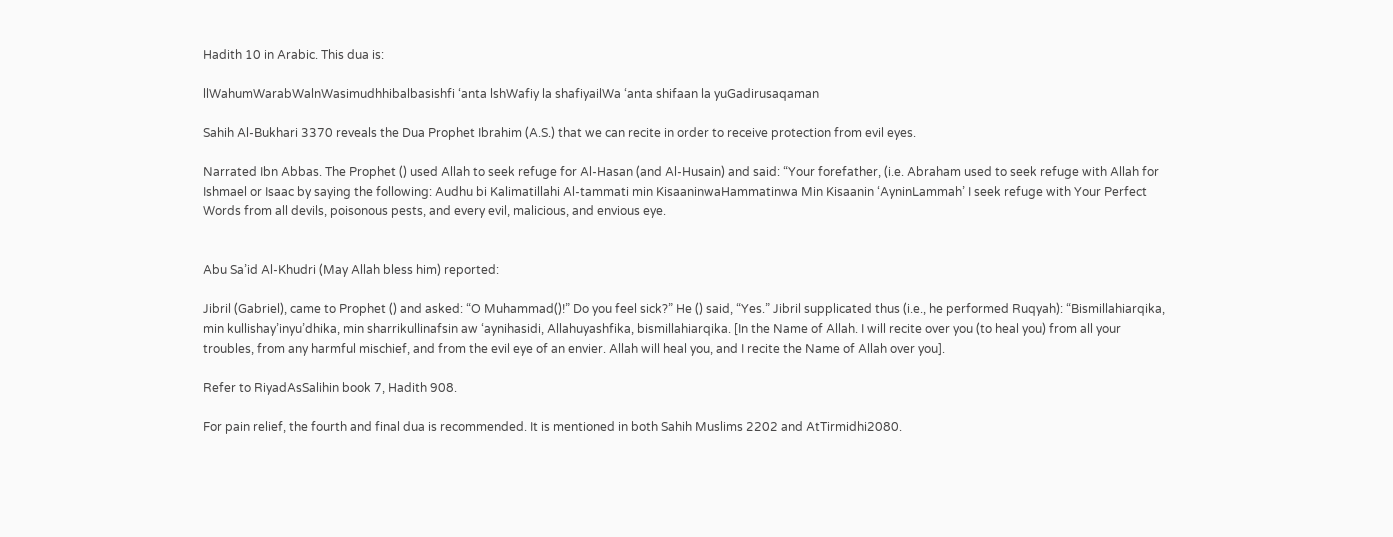Hadith 10 in Arabic. This dua is:

llWahumWarabWalnWasimudhhibalbasishfi ‘anta lshWafiy la shafiyailWa ‘anta shifaan la yuGadirusaqaman

Sahih Al-Bukhari 3370 reveals the Dua Prophet Ibrahim (A.S.) that we can recite in order to receive protection from evil eyes.

Narrated Ibn Abbas. The Prophet () used Allah to seek refuge for Al-Hasan (and Al-Husain) and said: “Your forefather, (i.e. Abraham used to seek refuge with Allah for Ishmael or Isaac by saying the following: Audhu bi Kalimatillahi Al-tammati min KisaaninwaHammatinwa Min Kisaanin ‘AyninLammah’ I seek refuge with Your Perfect Words from all devils, poisonous pests, and every evil, malicious, and envious eye.


Abu Sa’id Al-Khudri (May Allah bless him) reported:

Jibril (Gabriel), came to Prophet () and asked: “O Muhammad()!” Do you feel sick?” He () said, “Yes.” Jibril supplicated thus (i.e., he performed Ruqyah): “Bismillahiarqika, min kullishay’inyu’dhika, min sharrikullinafsin aw ‘aynihasidi, Allahuyashfika, bismillahiarqika. [In the Name of Allah. I will recite over you (to heal you) from all your troubles, from any harmful mischief, and from the evil eye of an envier. Allah will heal you, and I recite the Name of Allah over you].

Refer to RiyadAsSalihin book 7, Hadith 908.

For pain relief, the fourth and final dua is recommended. It is mentioned in both Sahih Muslims 2202 and AtTirmidhi2080.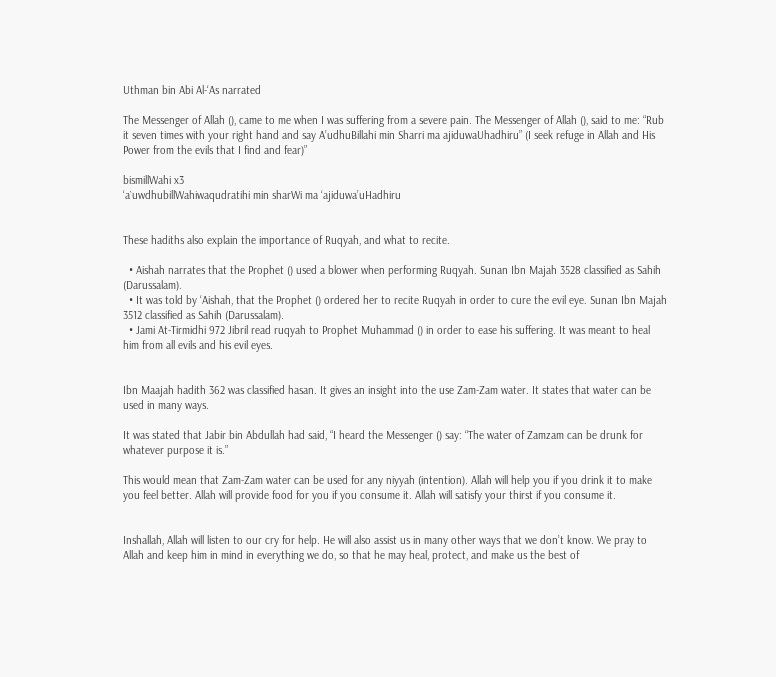Uthman bin Abi Al-‘As narrated

The Messenger of Allah (), came to me when I was suffering from a severe pain. The Messenger of Allah (), said to me: “Rub it seven times with your right hand and say A’udhuBillahi min Sharri ma ajiduwaUhadhiru” (I seek refuge in Allah and His Power from the evils that I find and fear)”

bismillWahi x3
‘a`uwdhubillWahiwaqudratihi min sharWi ma ‘ajiduwa’uHadhiru


These hadiths also explain the importance of Ruqyah, and what to recite.

  • Aishah narrates that the Prophet () used a blower when performing Ruqyah. Sunan Ibn Majah 3528 classified as Sahih (Darussalam).
  • It was told by ‘Aishah, that the Prophet () ordered her to recite Ruqyah in order to cure the evil eye. Sunan Ibn Majah 3512 classified as Sahih (Darussalam).
  • Jami At-Tirmidhi 972 Jibril read ruqyah to Prophet Muhammad () in order to ease his suffering. It was meant to heal him from all evils and his evil eyes.


Ibn Maajah hadith 362 was classified hasan. It gives an insight into the use Zam-Zam water. It states that water can be used in many ways.

It was stated that Jabir bin Abdullah had said, “I heard the Messenger () say: “The water of Zamzam can be drunk for whatever purpose it is.”

This would mean that Zam-Zam water can be used for any niyyah (intention). Allah will help you if you drink it to make you feel better. Allah will provide food for you if you consume it. Allah will satisfy your thirst if you consume it.


Inshallah, Allah will listen to our cry for help. He will also assist us in many other ways that we don’t know. We pray to Allah and keep him in mind in everything we do, so that he may heal, protect, and make us the best of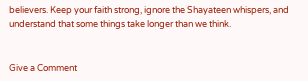believers. Keep your faith strong, ignore the Shayateen whispers, and understand that some things take longer than we think.


Give a Comment